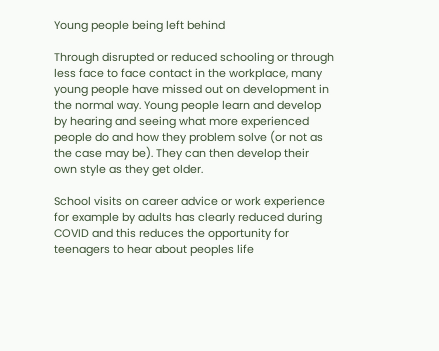Young people being left behind

Through disrupted or reduced schooling or through less face to face contact in the workplace, many young people have missed out on development in the normal way. Young people learn and develop by hearing and seeing what more experienced people do and how they problem solve (or not as the case may be). They can then develop their own style as they get older.

School visits on career advice or work experience for example by adults has clearly reduced during COVID and this reduces the opportunity for teenagers to hear about peoples life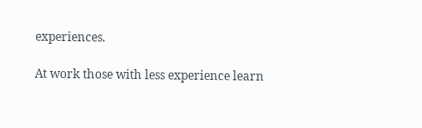experiences.

At work those with less experience learn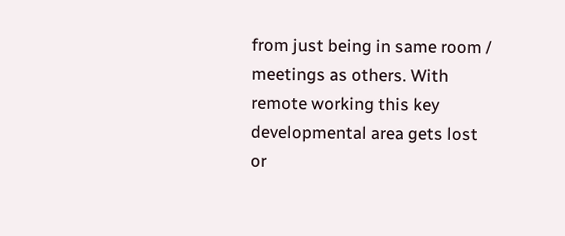from just being in same room / meetings as others. With remote working this key developmental area gets lost or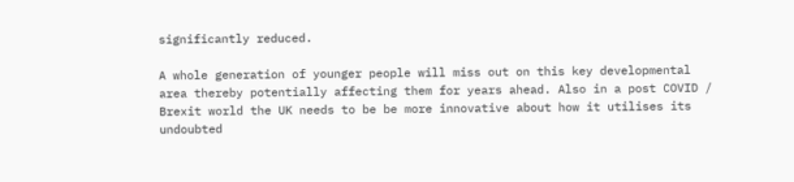significantly reduced.

A whole generation of younger people will miss out on this key developmental area thereby potentially affecting them for years ahead. Also in a post COVID / Brexit world the UK needs to be be more innovative about how it utilises its undoubted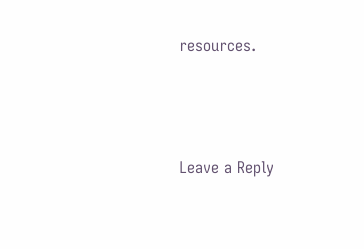resources.




Leave a Reply